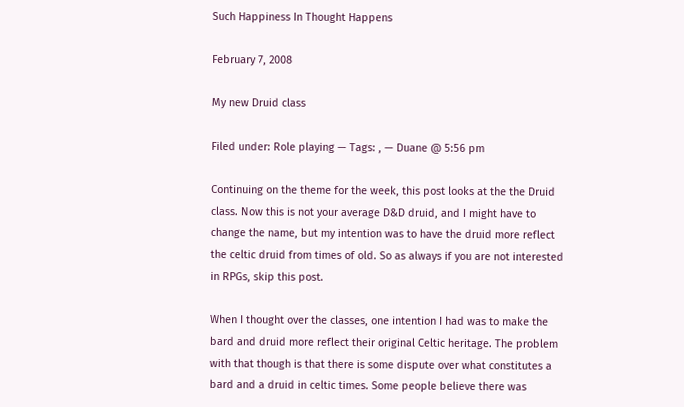Such Happiness In Thought Happens

February 7, 2008

My new Druid class

Filed under: Role playing — Tags: , — Duane @ 5:56 pm

Continuing on the theme for the week, this post looks at the the Druid class. Now this is not your average D&D druid, and I might have to change the name, but my intention was to have the druid more reflect the celtic druid from times of old. So as always if you are not interested in RPGs, skip this post.

When I thought over the classes, one intention I had was to make the bard and druid more reflect their original Celtic heritage. The problem with that though is that there is some dispute over what constitutes a bard and a druid in celtic times. Some people believe there was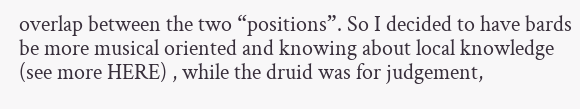overlap between the two “positions”. So I decided to have bards be more musical oriented and knowing about local knowledge (see more HERE) , while the druid was for judgement,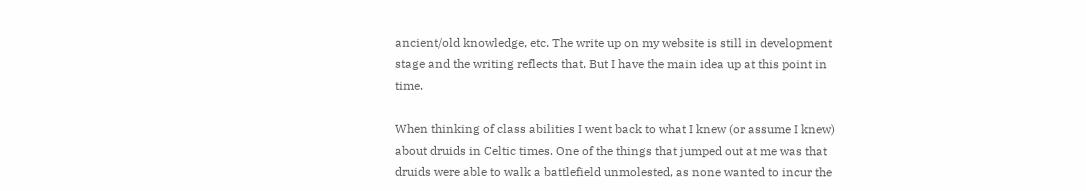ancient/old knowledge, etc. The write up on my website is still in development stage and the writing reflects that. But I have the main idea up at this point in time.

When thinking of class abilities I went back to what I knew (or assume I knew) about druids in Celtic times. One of the things that jumped out at me was that druids were able to walk a battlefield unmolested, as none wanted to incur the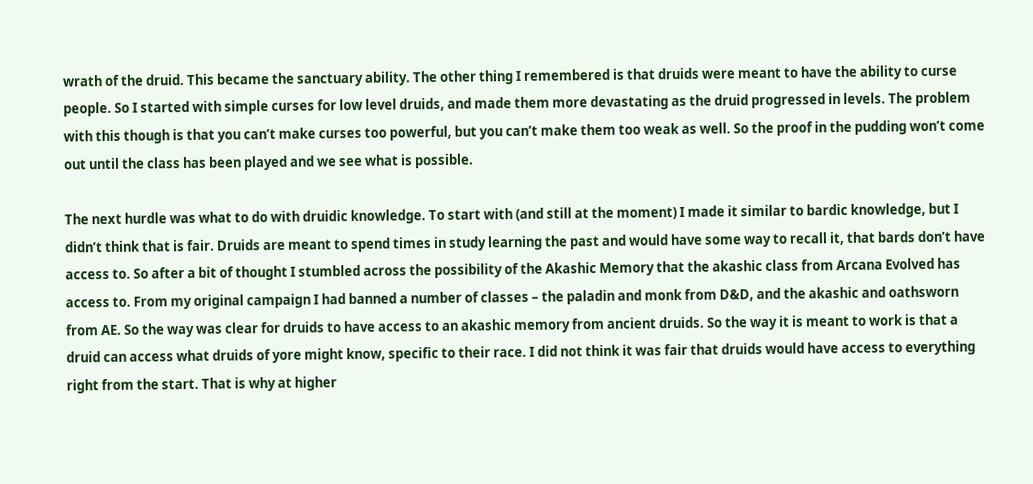wrath of the druid. This became the sanctuary ability. The other thing I remembered is that druids were meant to have the ability to curse people. So I started with simple curses for low level druids, and made them more devastating as the druid progressed in levels. The problem with this though is that you can’t make curses too powerful, but you can’t make them too weak as well. So the proof in the pudding won’t come out until the class has been played and we see what is possible.

The next hurdle was what to do with druidic knowledge. To start with (and still at the moment) I made it similar to bardic knowledge, but I didn’t think that is fair. Druids are meant to spend times in study learning the past and would have some way to recall it, that bards don’t have access to. So after a bit of thought I stumbled across the possibility of the Akashic Memory that the akashic class from Arcana Evolved has access to. From my original campaign I had banned a number of classes – the paladin and monk from D&D, and the akashic and oathsworn from AE. So the way was clear for druids to have access to an akashic memory from ancient druids. So the way it is meant to work is that a druid can access what druids of yore might know, specific to their race. I did not think it was fair that druids would have access to everything right from the start. That is why at higher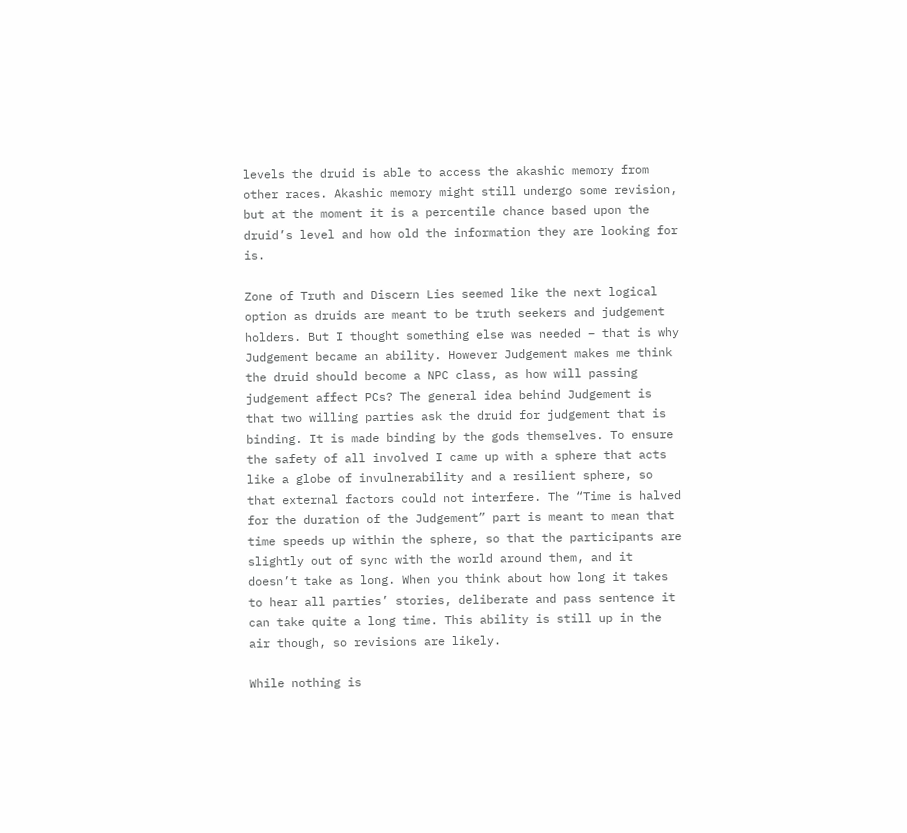levels the druid is able to access the akashic memory from other races. Akashic memory might still undergo some revision, but at the moment it is a percentile chance based upon the druid’s level and how old the information they are looking for is.

Zone of Truth and Discern Lies seemed like the next logical option as druids are meant to be truth seekers and judgement holders. But I thought something else was needed – that is why Judgement became an ability. However Judgement makes me think the druid should become a NPC class, as how will passing judgement affect PCs? The general idea behind Judgement is that two willing parties ask the druid for judgement that is binding. It is made binding by the gods themselves. To ensure the safety of all involved I came up with a sphere that acts like a globe of invulnerability and a resilient sphere, so that external factors could not interfere. The “Time is halved for the duration of the Judgement” part is meant to mean that time speeds up within the sphere, so that the participants are slightly out of sync with the world around them, and it doesn’t take as long. When you think about how long it takes to hear all parties’ stories, deliberate and pass sentence it can take quite a long time. This ability is still up in the air though, so revisions are likely.

While nothing is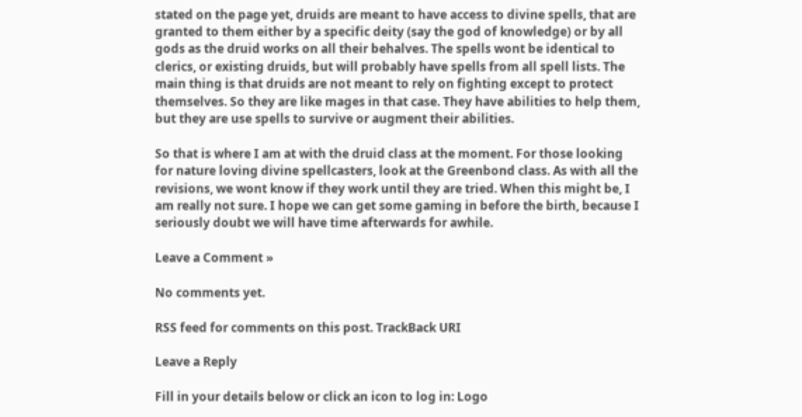stated on the page yet, druids are meant to have access to divine spells, that are granted to them either by a specific deity (say the god of knowledge) or by all gods as the druid works on all their behalves. The spells wont be identical to clerics, or existing druids, but will probably have spells from all spell lists. The main thing is that druids are not meant to rely on fighting except to protect themselves. So they are like mages in that case. They have abilities to help them, but they are use spells to survive or augment their abilities.

So that is where I am at with the druid class at the moment. For those looking for nature loving divine spellcasters, look at the Greenbond class. As with all the revisions, we wont know if they work until they are tried. When this might be, I am really not sure. I hope we can get some gaming in before the birth, because I seriously doubt we will have time afterwards for awhile.

Leave a Comment »

No comments yet.

RSS feed for comments on this post. TrackBack URI

Leave a Reply

Fill in your details below or click an icon to log in: Logo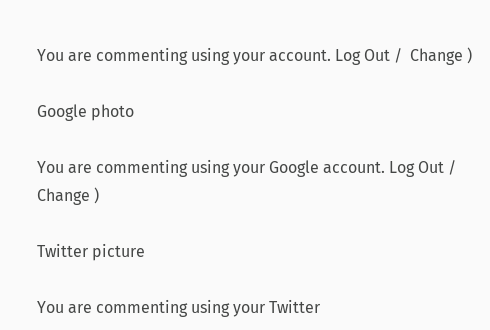You are commenting using your account. Log Out /  Change )

Google photo

You are commenting using your Google account. Log Out /  Change )

Twitter picture

You are commenting using your Twitter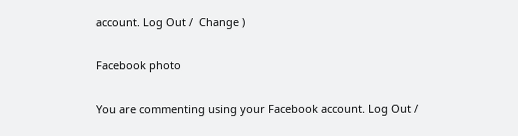account. Log Out /  Change )

Facebook photo

You are commenting using your Facebook account. Log Out /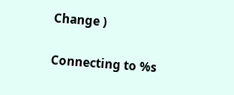Change )

Connecting to %s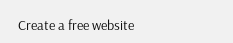Create a free website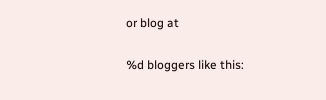or blog at

%d bloggers like this: